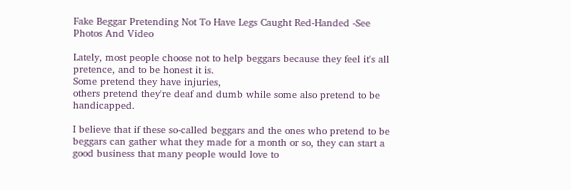Fake Beggar Pretending Not To Have Legs Caught Red-Handed -See Photos And Video

Lately, most people choose not to help beggars because they feel it's all pretence, and to be honest it is.
Some pretend they have injuries,
others pretend they're deaf and dumb while some also pretend to be handicapped.

I believe that if these so-called beggars and the ones who pretend to be beggars can gather what they made for a month or so, they can start a good business that many people would love to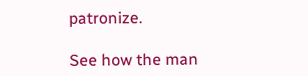patronize.

See how the man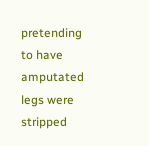pretending to have amputated legs were stripped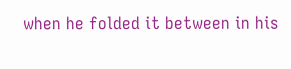when he folded it between in his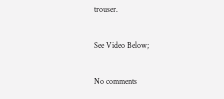trouser.

See Video Below;

No comments